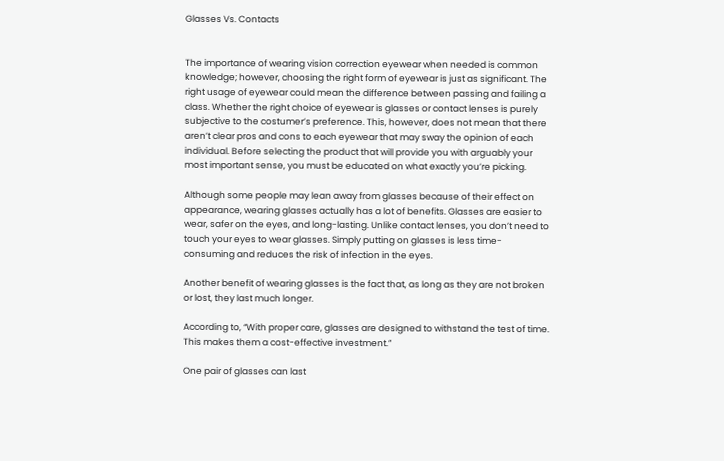Glasses Vs. Contacts


The importance of wearing vision correction eyewear when needed is common knowledge; however, choosing the right form of eyewear is just as significant. The right usage of eyewear could mean the difference between passing and failing a class. Whether the right choice of eyewear is glasses or contact lenses is purely subjective to the costumer’s preference. This, however, does not mean that there aren’t clear pros and cons to each eyewear that may sway the opinion of each individual. Before selecting the product that will provide you with arguably your most important sense, you must be educated on what exactly you’re picking.

Although some people may lean away from glasses because of their effect on appearance, wearing glasses actually has a lot of benefits. Glasses are easier to wear, safer on the eyes, and long-lasting. Unlike contact lenses, you don’t need to touch your eyes to wear glasses. Simply putting on glasses is less time-consuming and reduces the risk of infection in the eyes.

Another benefit of wearing glasses is the fact that, as long as they are not broken or lost, they last much longer.

According to, “With proper care, glasses are designed to withstand the test of time. This makes them a cost-effective investment.”

One pair of glasses can last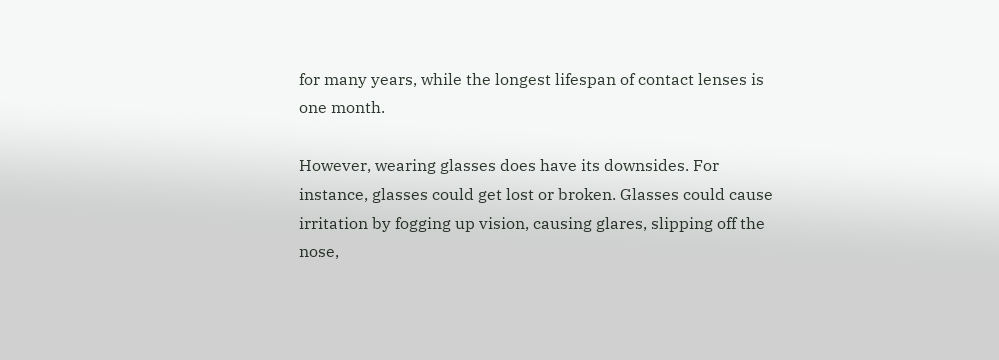for many years, while the longest lifespan of contact lenses is one month.

However, wearing glasses does have its downsides. For instance, glasses could get lost or broken. Glasses could cause irritation by fogging up vision, causing glares, slipping off the nose,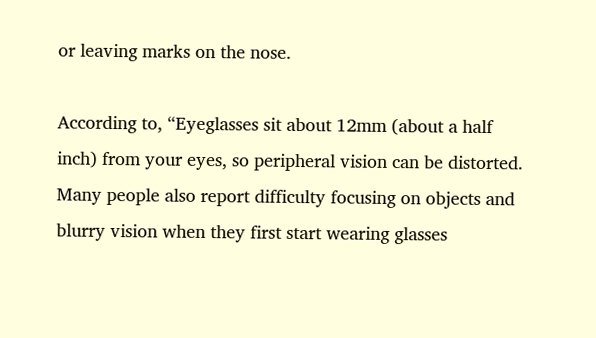or leaving marks on the nose.

According to, “Eyeglasses sit about 12mm (about a half inch) from your eyes, so peripheral vision can be distorted. Many people also report difficulty focusing on objects and blurry vision when they first start wearing glasses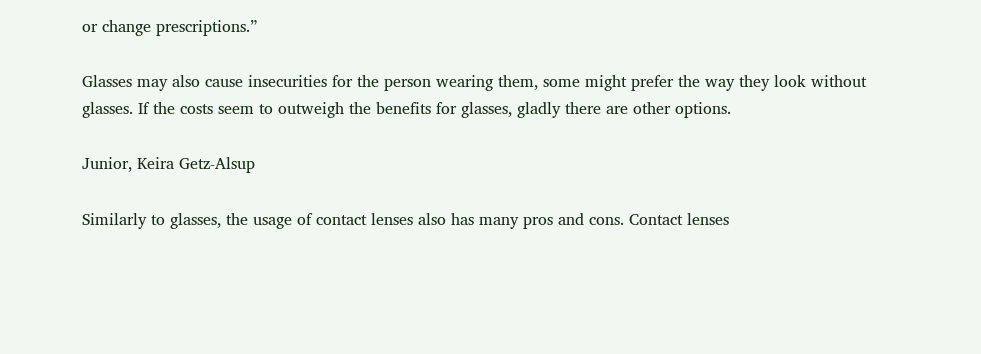or change prescriptions.”

Glasses may also cause insecurities for the person wearing them, some might prefer the way they look without glasses. If the costs seem to outweigh the benefits for glasses, gladly there are other options.

Junior, Keira Getz-Alsup

Similarly to glasses, the usage of contact lenses also has many pros and cons. Contact lenses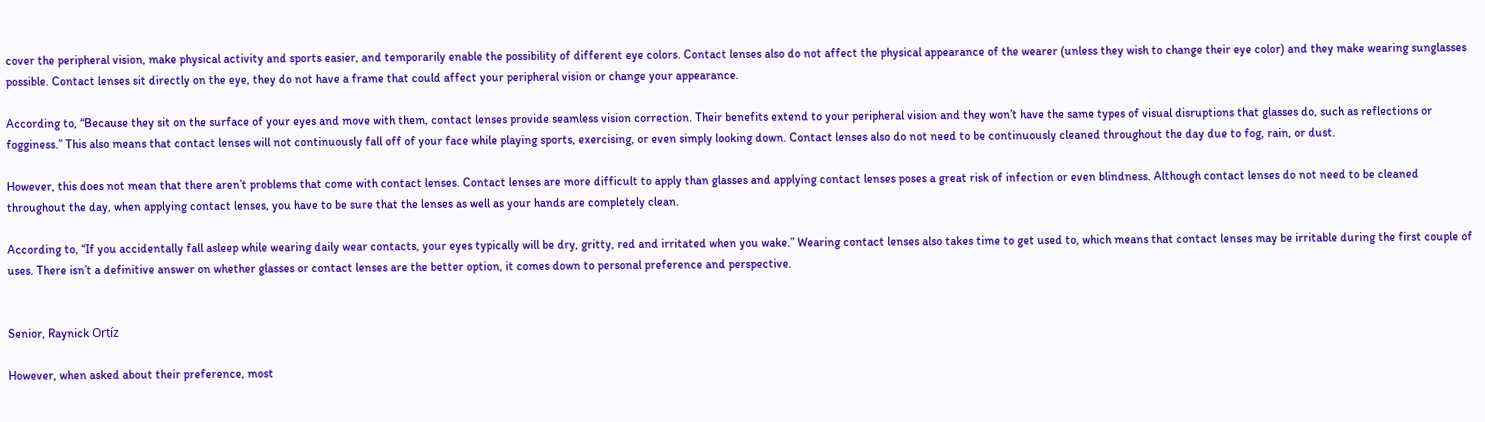cover the peripheral vision, make physical activity and sports easier, and temporarily enable the possibility of different eye colors. Contact lenses also do not affect the physical appearance of the wearer (unless they wish to change their eye color) and they make wearing sunglasses possible. Contact lenses sit directly on the eye, they do not have a frame that could affect your peripheral vision or change your appearance.

According to, “Because they sit on the surface of your eyes and move with them, contact lenses provide seamless vision correction. Their benefits extend to your peripheral vision and they won’t have the same types of visual disruptions that glasses do, such as reflections or fogginess.” This also means that contact lenses will not continuously fall off of your face while playing sports, exercising, or even simply looking down. Contact lenses also do not need to be continuously cleaned throughout the day due to fog, rain, or dust.

However, this does not mean that there aren’t problems that come with contact lenses. Contact lenses are more difficult to apply than glasses and applying contact lenses poses a great risk of infection or even blindness. Although contact lenses do not need to be cleaned throughout the day, when applying contact lenses, you have to be sure that the lenses as well as your hands are completely clean.

According to, “If you accidentally fall asleep while wearing daily wear contacts, your eyes typically will be dry, gritty, red and irritated when you wake.” Wearing contact lenses also takes time to get used to, which means that contact lenses may be irritable during the first couple of uses. There isn’t a definitive answer on whether glasses or contact lenses are the better option, it comes down to personal preference and perspective.


Senior, Raynick Ortíz

However, when asked about their preference, most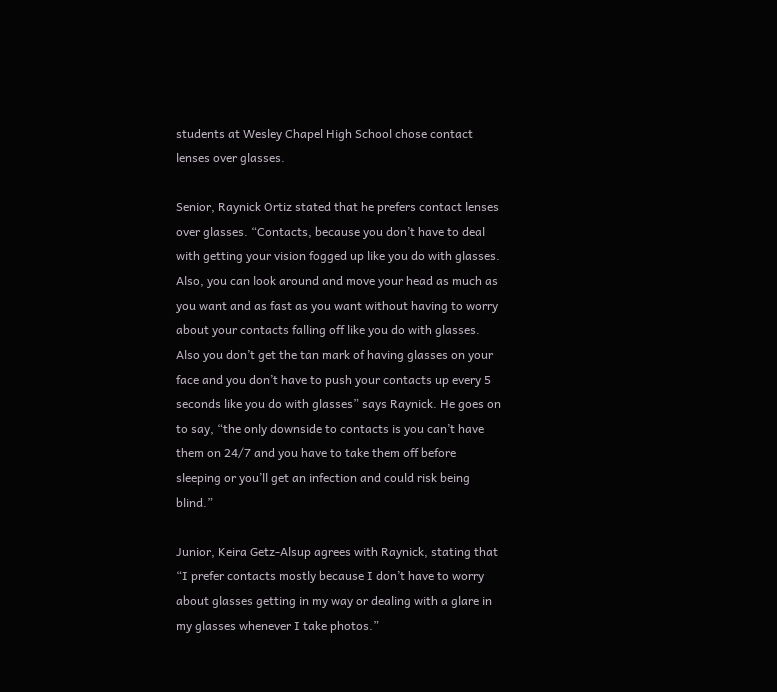students at Wesley Chapel High School chose contact lenses over glasses.

Senior, Raynick Ortiz stated that he prefers contact lenses over glasses. “Contacts, because you don’t have to deal with getting your vision fogged up like you do with glasses. Also, you can look around and move your head as much as you want and as fast as you want without having to worry about your contacts falling off like you do with glasses. Also you don’t get the tan mark of having glasses on your face and you don’t have to push your contacts up every 5 seconds like you do with glasses” says Raynick. He goes on to say, “the only downside to contacts is you can’t have them on 24/7 and you have to take them off before sleeping or you’ll get an infection and could risk being blind.”

Junior, Keira Getz-Alsup agrees with Raynick, stating that “I prefer contacts mostly because I don’t have to worry about glasses getting in my way or dealing with a glare in my glasses whenever I take photos.”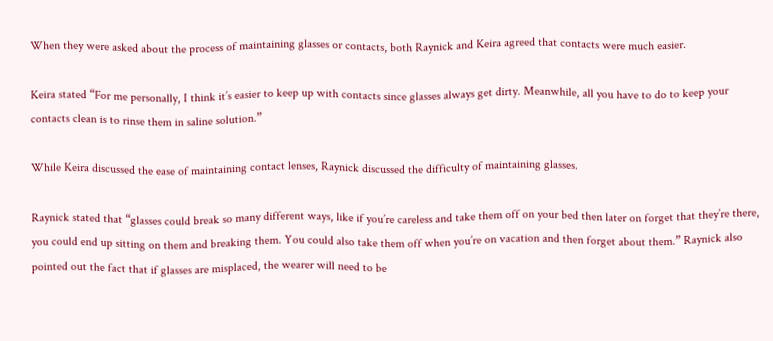When they were asked about the process of maintaining glasses or contacts, both Raynick and Keira agreed that contacts were much easier.

Keira stated “For me personally, I think it’s easier to keep up with contacts since glasses always get dirty. Meanwhile, all you have to do to keep your contacts clean is to rinse them in saline solution.”

While Keira discussed the ease of maintaining contact lenses, Raynick discussed the difficulty of maintaining glasses.

Raynick stated that “glasses could break so many different ways, like if you’re careless and take them off on your bed then later on forget that they’re there, you could end up sitting on them and breaking them. You could also take them off when you’re on vacation and then forget about them.” Raynick also pointed out the fact that if glasses are misplaced, the wearer will need to be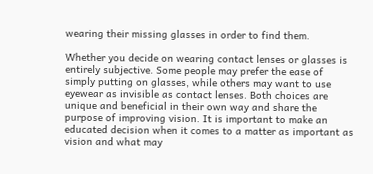wearing their missing glasses in order to find them.

Whether you decide on wearing contact lenses or glasses is entirely subjective. Some people may prefer the ease of simply putting on glasses, while others may want to use eyewear as invisible as contact lenses. Both choices are unique and beneficial in their own way and share the purpose of improving vision. It is important to make an educated decision when it comes to a matter as important as vision and what may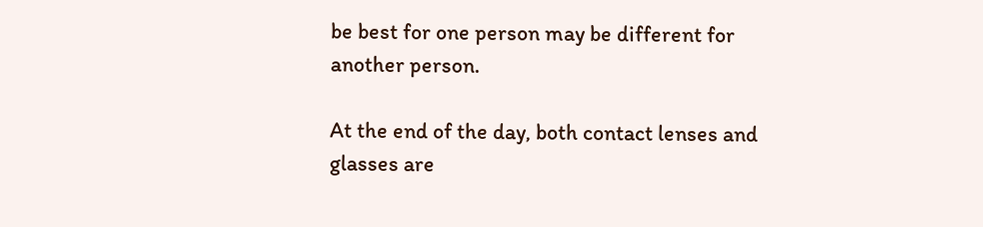be best for one person may be different for another person.

At the end of the day, both contact lenses and glasses are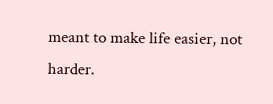meant to make life easier, not harder.